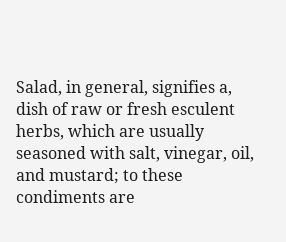Salad, in general, signifies a, dish of raw or fresh esculent herbs, which are usually seasoned with salt, vinegar, oil, and mustard; to these condiments are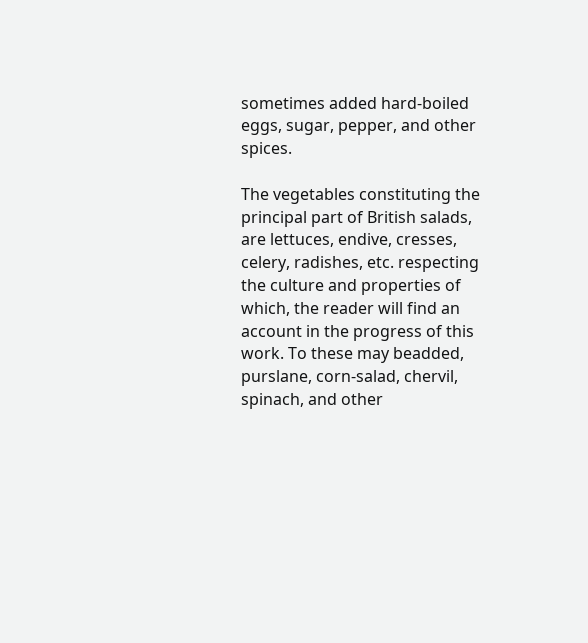sometimes added hard-boiled eggs, sugar, pepper, and other spices.

The vegetables constituting the principal part of British salads, are lettuces, endive, cresses, celery, radishes, etc. respecting the culture and properties of which, the reader will find an account in the progress of this work. To these may beadded, purslane, corn-salad, chervil, spinach, and other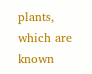plants, which are known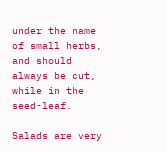under the name of small herbs, and should always be cut, while in the seed-leaf.

Salads are very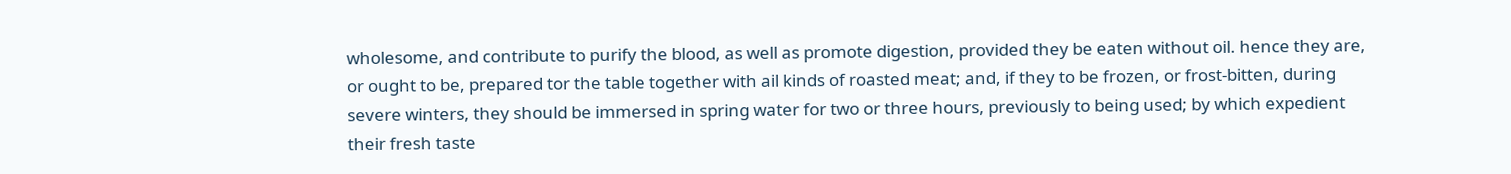wholesome, and contribute to purify the blood, as well as promote digestion, provided they be eaten without oil. hence they are, or ought to be, prepared tor the table together with ail kinds of roasted meat; and, if they to be frozen, or frost-bitten, during severe winters, they should be immersed in spring water for two or three hours, previously to being used; by which expedient their fresh taste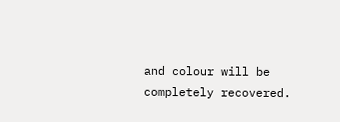and colour will be completely recovered.